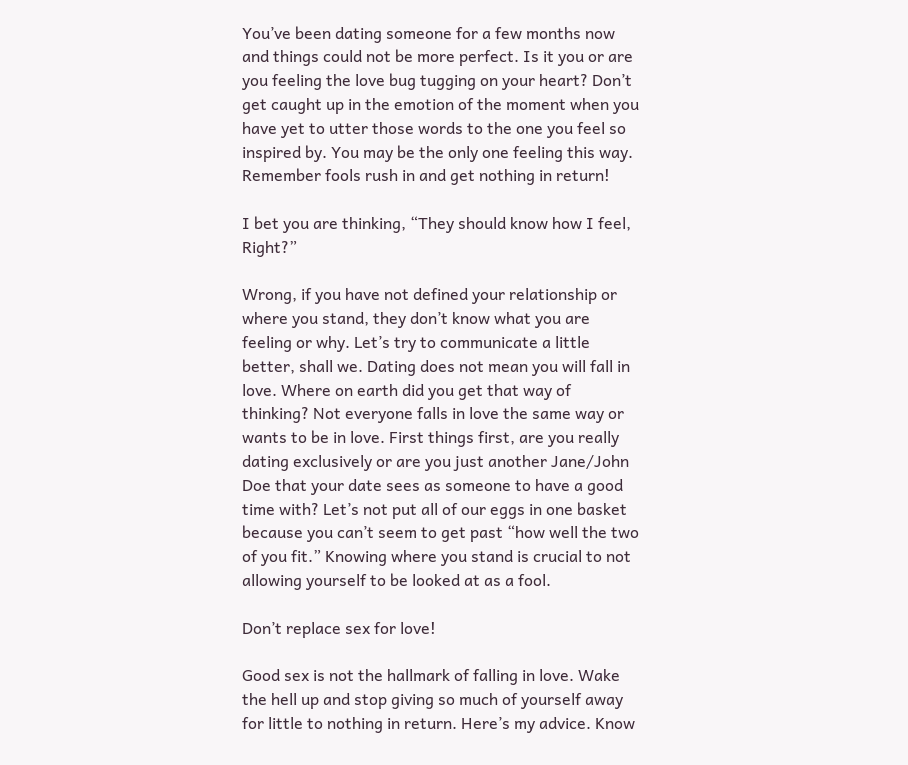You’ve been dating someone for a few months now and things could not be more perfect. Is it you or are you feeling the love bug tugging on your heart? Don’t get caught up in the emotion of the moment when you have yet to utter those words to the one you feel so inspired by. You may be the only one feeling this way. Remember fools rush in and get nothing in return!

I bet you are thinking, “They should know how I feel, Right?”

Wrong, if you have not defined your relationship or where you stand, they don’t know what you are feeling or why. Let’s try to communicate a little better, shall we. Dating does not mean you will fall in love. Where on earth did you get that way of thinking? Not everyone falls in love the same way or wants to be in love. First things first, are you really dating exclusively or are you just another Jane/John Doe that your date sees as someone to have a good time with? Let’s not put all of our eggs in one basket because you can’t seem to get past “how well the two of you fit.” Knowing where you stand is crucial to not allowing yourself to be looked at as a fool.

Don’t replace sex for love!

Good sex is not the hallmark of falling in love. Wake the hell up and stop giving so much of yourself away for little to nothing in return. Here’s my advice. Know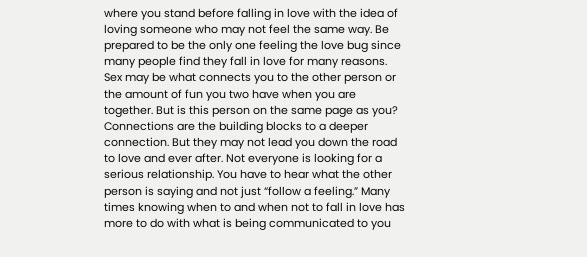where you stand before falling in love with the idea of loving someone who may not feel the same way. Be prepared to be the only one feeling the love bug since many people find they fall in love for many reasons. Sex may be what connects you to the other person or the amount of fun you two have when you are together. But is this person on the same page as you? Connections are the building blocks to a deeper connection. But they may not lead you down the road to love and ever after. Not everyone is looking for a serious relationship. You have to hear what the other person is saying and not just “follow a feeling.” Many times knowing when to and when not to fall in love has more to do with what is being communicated to you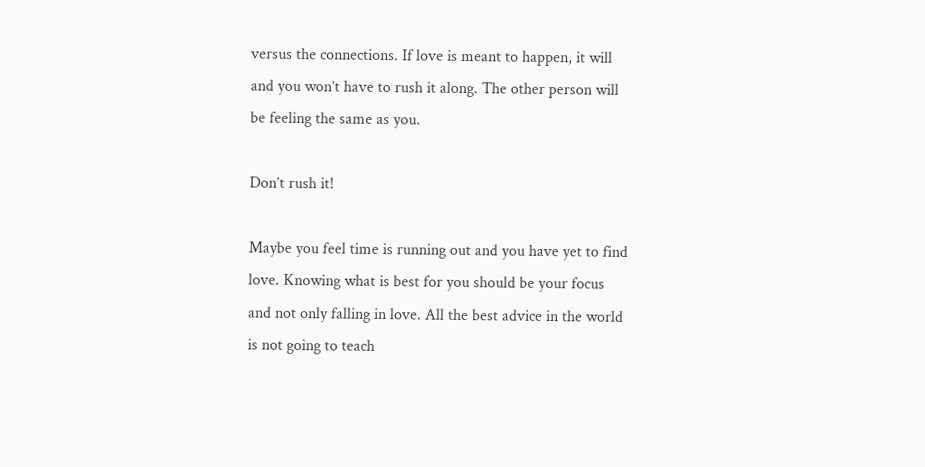versus the connections. If love is meant to happen, it will and you won’t have to rush it along. The other person will be feeling the same as you.

Don’t rush it!

Maybe you feel time is running out and you have yet to find love. Knowing what is best for you should be your focus and not only falling in love. All the best advice in the world is not going to teach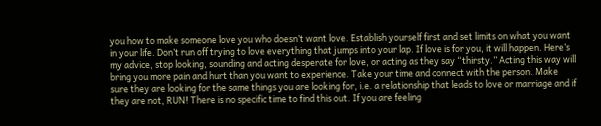you how to make someone love you who doesn’t want love. Establish yourself first and set limits on what you want in your life. Don’t run off trying to love everything that jumps into your lap. If love is for you, it will happen. Here’s my advice, stop looking, sounding and acting desperate for love, or acting as they say “thirsty.” Acting this way will bring you more pain and hurt than you want to experience. Take your time and connect with the person. Make sure they are looking for the same things you are looking for, i.e. a relationship that leads to love or marriage and if they are not, RUN! There is no specific time to find this out. If you are feeling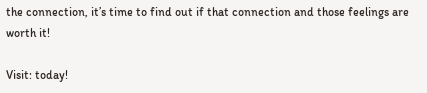the connection, it’s time to find out if that connection and those feelings are worth it!

Visit: today!